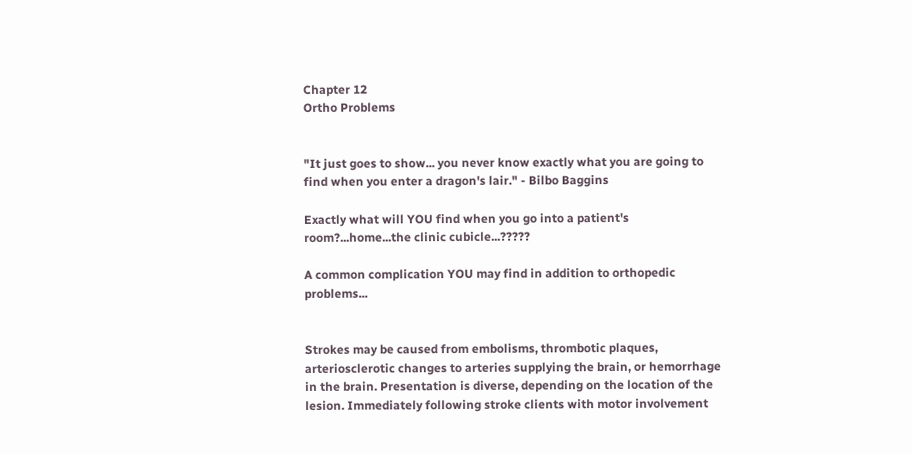Chapter 12
Ortho Problems


"It just goes to show... you never know exactly what you are going to find when you enter a dragon's lair." - Bilbo Baggins

Exactly what will YOU find when you go into a patient's room?...home...the clinic cubicle...?????

A common complication YOU may find in addition to orthopedic problems...


Strokes may be caused from embolisms, thrombotic plaques, arteriosclerotic changes to arteries supplying the brain, or hemorrhage in the brain. Presentation is diverse, depending on the location of the lesion. Immediately following stroke clients with motor involvement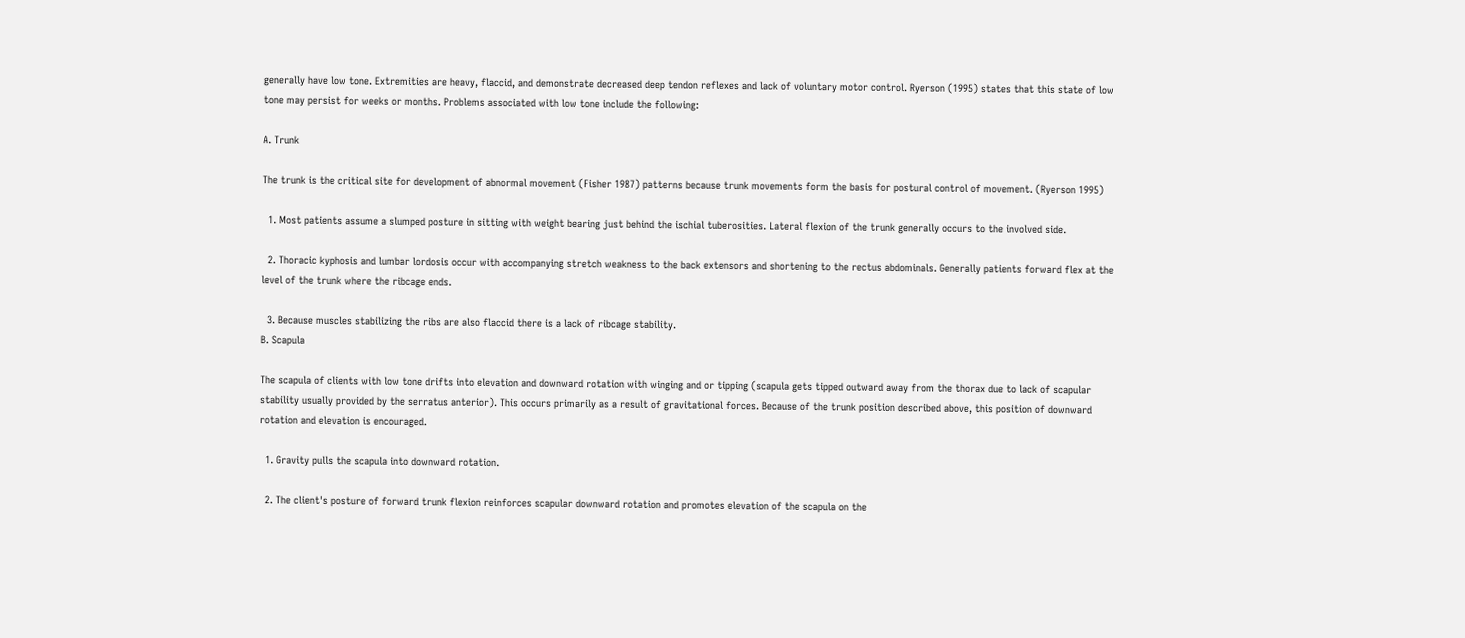generally have low tone. Extremities are heavy, flaccid, and demonstrate decreased deep tendon reflexes and lack of voluntary motor control. Ryerson (1995) states that this state of low tone may persist for weeks or months. Problems associated with low tone include the following:

A. Trunk

The trunk is the critical site for development of abnormal movement (Fisher 1987) patterns because trunk movements form the basis for postural control of movement. (Ryerson 1995)

  1. Most patients assume a slumped posture in sitting with weight bearing just behind the ischial tuberosities. Lateral flexion of the trunk generally occurs to the involved side.

  2. Thoracic kyphosis and lumbar lordosis occur with accompanying stretch weakness to the back extensors and shortening to the rectus abdominals. Generally patients forward flex at the level of the trunk where the ribcage ends.

  3. Because muscles stabilizing the ribs are also flaccid there is a lack of ribcage stability.
B. Scapula

The scapula of clients with low tone drifts into elevation and downward rotation with winging and or tipping (scapula gets tipped outward away from the thorax due to lack of scapular stability usually provided by the serratus anterior). This occurs primarily as a result of gravitational forces. Because of the trunk position described above, this position of downward rotation and elevation is encouraged.

  1. Gravity pulls the scapula into downward rotation.

  2. The client's posture of forward trunk flexion reinforces scapular downward rotation and promotes elevation of the scapula on the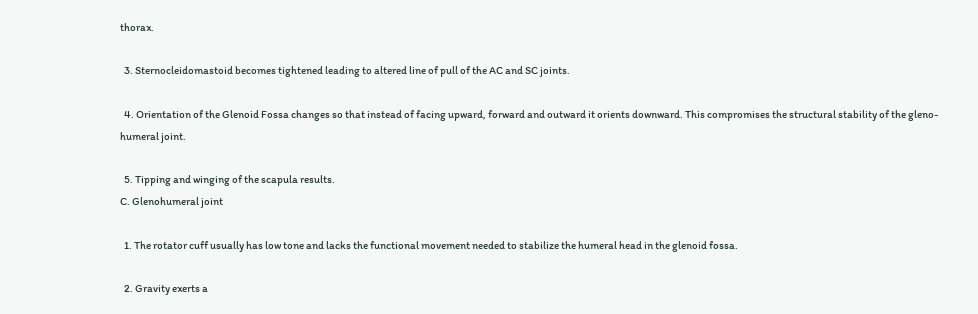thorax.

  3. Sternocleidomastoid becomes tightened leading to altered line of pull of the AC and SC joints.

  4. Orientation of the Glenoid Fossa changes so that instead of facing upward, forward and outward it orients downward. This compromises the structural stability of the gleno-humeral joint.

  5. Tipping and winging of the scapula results.
C. Glenohumeral joint

  1. The rotator cuff usually has low tone and lacks the functional movement needed to stabilize the humeral head in the glenoid fossa.

  2. Gravity exerts a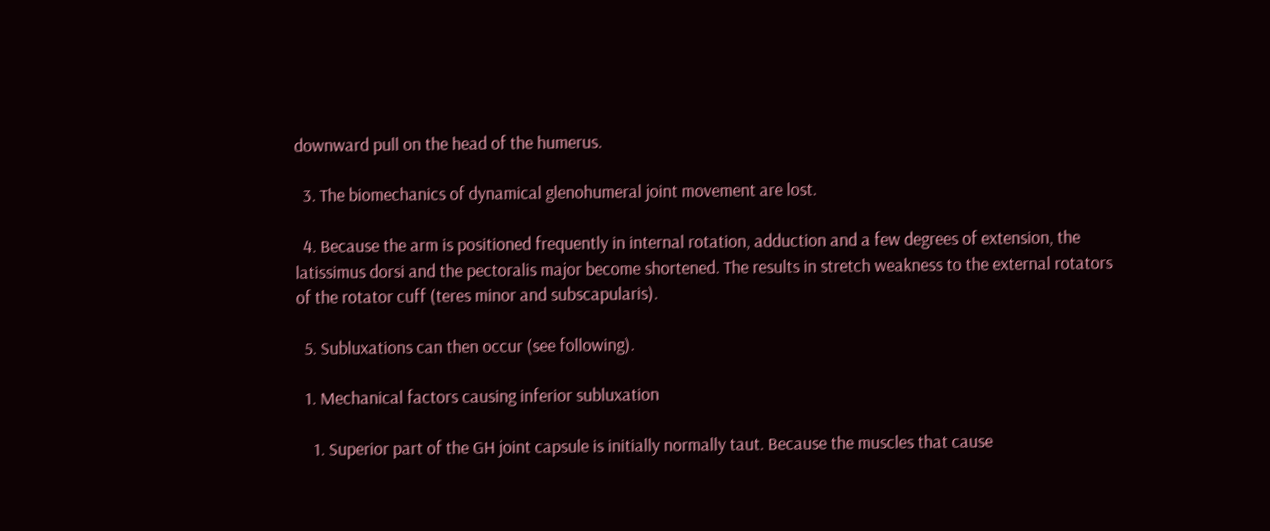downward pull on the head of the humerus.

  3. The biomechanics of dynamical glenohumeral joint movement are lost.

  4. Because the arm is positioned frequently in internal rotation, adduction and a few degrees of extension, the latissimus dorsi and the pectoralis major become shortened. The results in stretch weakness to the external rotators of the rotator cuff (teres minor and subscapularis).

  5. Subluxations can then occur (see following).

  1. Mechanical factors causing inferior subluxation

    1. Superior part of the GH joint capsule is initially normally taut. Because the muscles that cause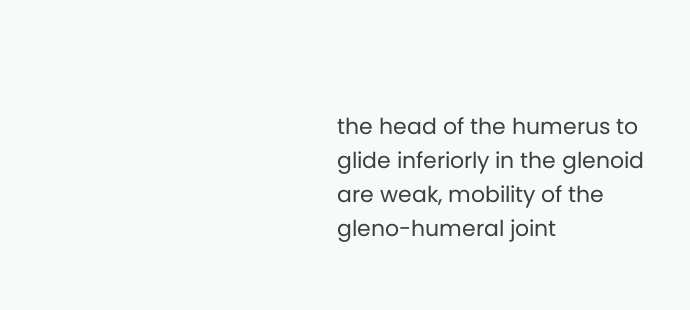the head of the humerus to glide inferiorly in the glenoid are weak, mobility of the gleno-humeral joint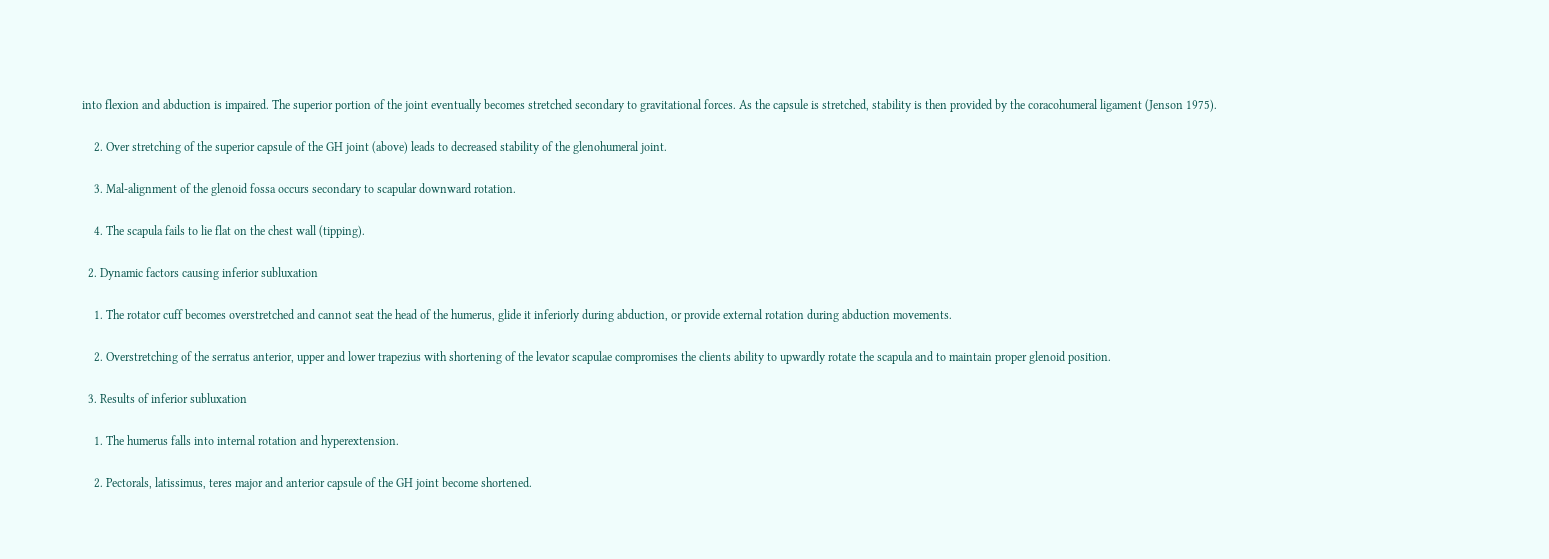into flexion and abduction is impaired. The superior portion of the joint eventually becomes stretched secondary to gravitational forces. As the capsule is stretched, stability is then provided by the coracohumeral ligament (Jenson 1975).

    2. Over stretching of the superior capsule of the GH joint (above) leads to decreased stability of the glenohumeral joint.

    3. Mal-alignment of the glenoid fossa occurs secondary to scapular downward rotation.

    4. The scapula fails to lie flat on the chest wall (tipping).

  2. Dynamic factors causing inferior subluxation

    1. The rotator cuff becomes overstretched and cannot seat the head of the humerus, glide it inferiorly during abduction, or provide external rotation during abduction movements.

    2. Overstretching of the serratus anterior, upper and lower trapezius with shortening of the levator scapulae compromises the clients ability to upwardly rotate the scapula and to maintain proper glenoid position.

  3. Results of inferior subluxation

    1. The humerus falls into internal rotation and hyperextension.

    2. Pectorals, latissimus, teres major and anterior capsule of the GH joint become shortened.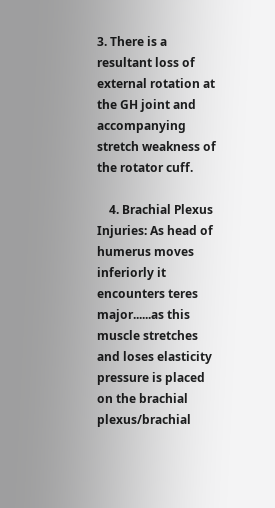3. There is a resultant loss of external rotation at the GH joint and accompanying stretch weakness of the rotator cuff.

    4. Brachial Plexus Injuries: As head of humerus moves inferiorly it encounters teres major......as this muscle stretches and loses elasticity pressure is placed on the brachial plexus/brachial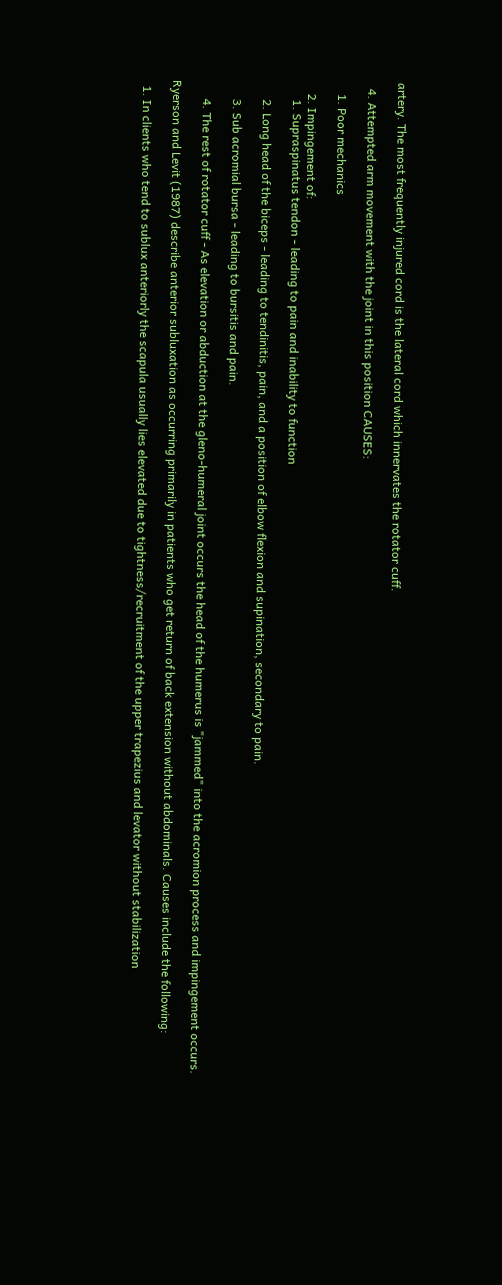artery. The most frequently injured cord is the lateral cord which innervates the rotator cuff.

  4. Attempted arm movement with the joint in this position CAUSES:

    1. Poor mechanics

    2. Impingement of:
      1. Supraspinatus tendon - leading to pain and inability to function

      2. Long head of the biceps - leading to tendinitis, pain, and a position of elbow flexion and supination, secondary to pain.

      3. Sub acromial bursa - leading to bursitis and pain.

      4. The rest of rotator cuff - As elevation or abduction at the gleno-humeral joint occurs the head of the humerus is "jammed" into the acromion process and impingement occurs.

Ryerson and Levit (1987) describe anterior subluxation as occurring primarily in patients who get return of back extension without abdominals. Causes include the following:

  1. In clients who tend to sublux anteriorly the scapula usually lies elevated due to tightness/recruitment of the upper trapezius and levator without stabilization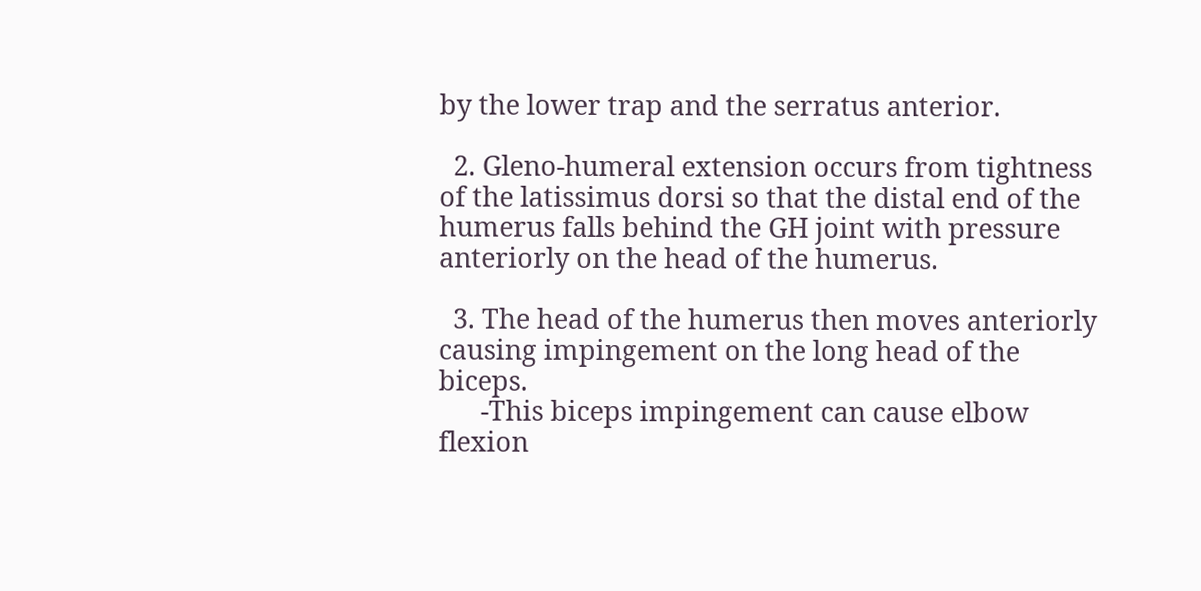by the lower trap and the serratus anterior.

  2. Gleno-humeral extension occurs from tightness of the latissimus dorsi so that the distal end of the humerus falls behind the GH joint with pressure anteriorly on the head of the humerus.

  3. The head of the humerus then moves anteriorly causing impingement on the long head of the biceps.
      -This biceps impingement can cause elbow flexion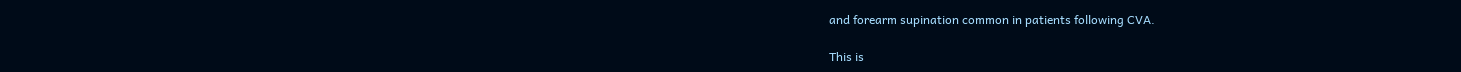and forearm supination common in patients following CVA.

This is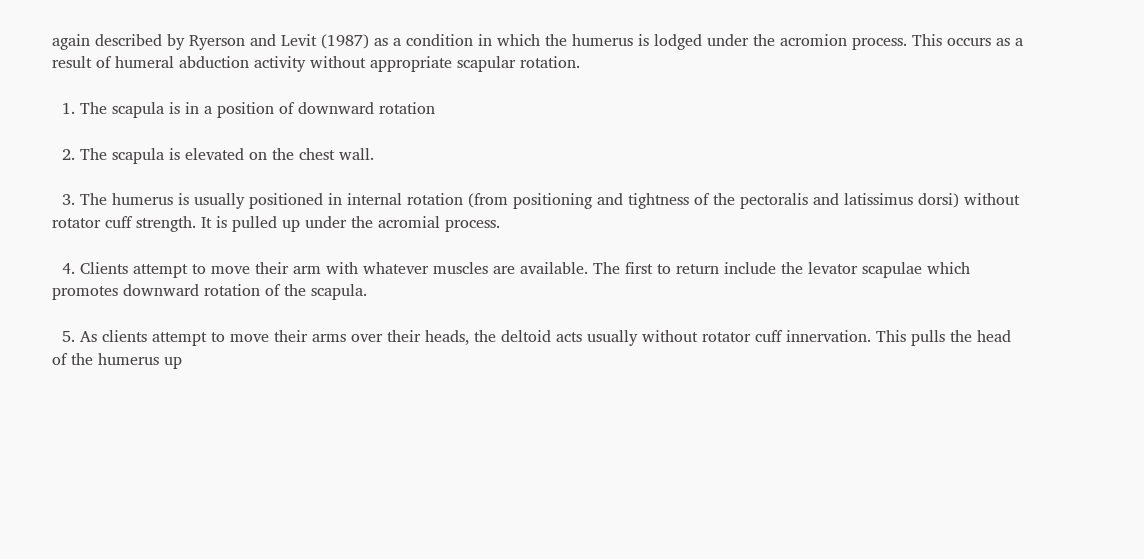again described by Ryerson and Levit (1987) as a condition in which the humerus is lodged under the acromion process. This occurs as a result of humeral abduction activity without appropriate scapular rotation.

  1. The scapula is in a position of downward rotation

  2. The scapula is elevated on the chest wall.

  3. The humerus is usually positioned in internal rotation (from positioning and tightness of the pectoralis and latissimus dorsi) without rotator cuff strength. It is pulled up under the acromial process.

  4. Clients attempt to move their arm with whatever muscles are available. The first to return include the levator scapulae which promotes downward rotation of the scapula.

  5. As clients attempt to move their arms over their heads, the deltoid acts usually without rotator cuff innervation. This pulls the head of the humerus up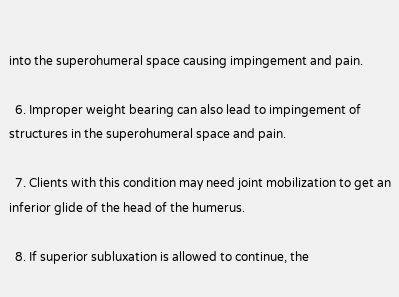into the superohumeral space causing impingement and pain.

  6. Improper weight bearing can also lead to impingement of structures in the superohumeral space and pain.

  7. Clients with this condition may need joint mobilization to get an inferior glide of the head of the humerus.

  8. If superior subluxation is allowed to continue, the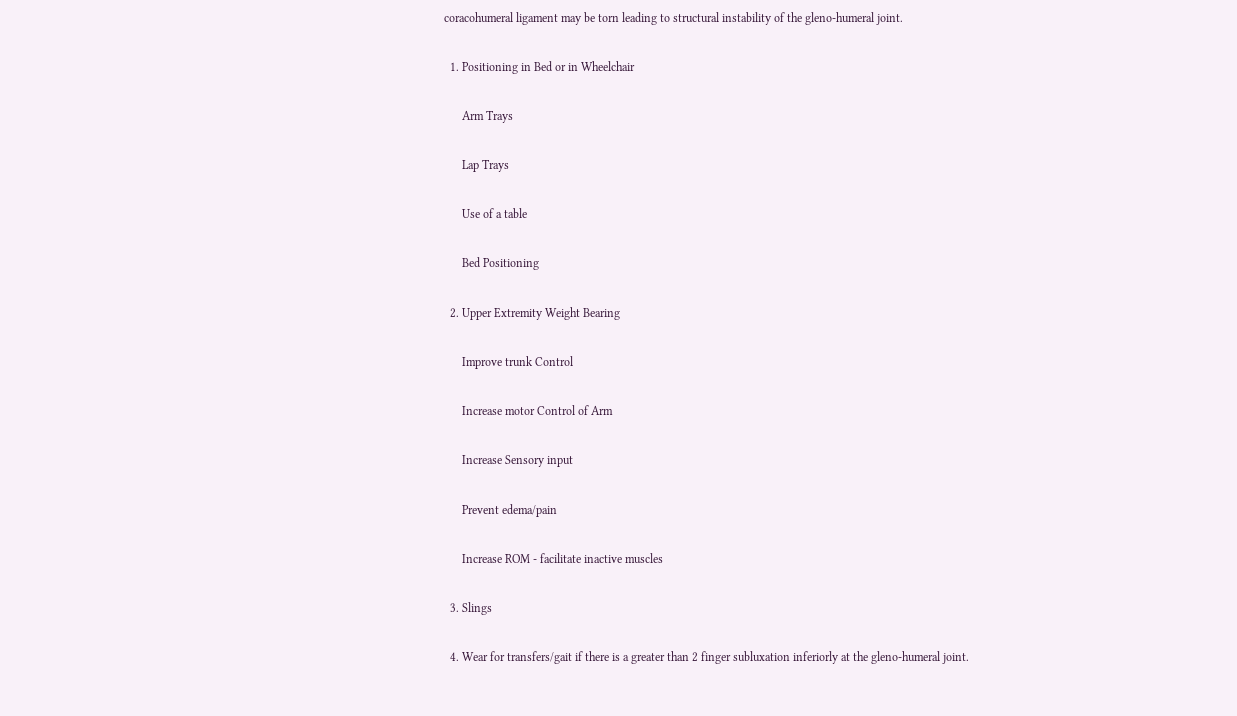coracohumeral ligament may be torn leading to structural instability of the gleno-humeral joint.

  1. Positioning in Bed or in Wheelchair

      Arm Trays

      Lap Trays

      Use of a table

      Bed Positioning

  2. Upper Extremity Weight Bearing

      Improve trunk Control

      Increase motor Control of Arm

      Increase Sensory input

      Prevent edema/pain

      Increase ROM - facilitate inactive muscles

  3. Slings

  4. Wear for transfers/gait if there is a greater than 2 finger subluxation inferiorly at the gleno-humeral joint.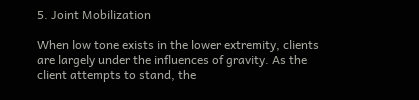5. Joint Mobilization

When low tone exists in the lower extremity, clients are largely under the influences of gravity. As the client attempts to stand, the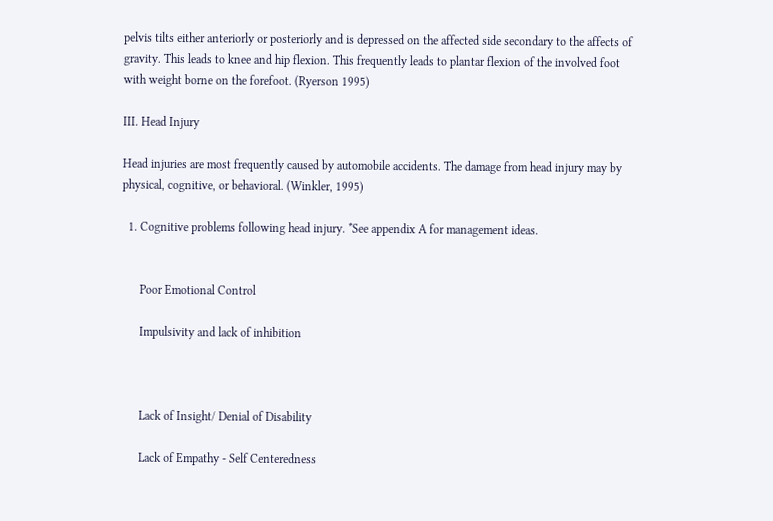pelvis tilts either anteriorly or posteriorly and is depressed on the affected side secondary to the affects of gravity. This leads to knee and hip flexion. This frequently leads to plantar flexion of the involved foot with weight borne on the forefoot. (Ryerson 1995)

III. Head Injury

Head injuries are most frequently caused by automobile accidents. The damage from head injury may by physical, cognitive, or behavioral. (Winkler, 1995)

  1. Cognitive problems following head injury. *See appendix A for management ideas.


      Poor Emotional Control

      Impulsivity and lack of inhibition



      Lack of Insight/ Denial of Disability

      Lack of Empathy - Self Centeredness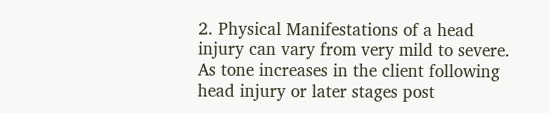2. Physical Manifestations of a head injury can vary from very mild to severe. As tone increases in the client following head injury or later stages post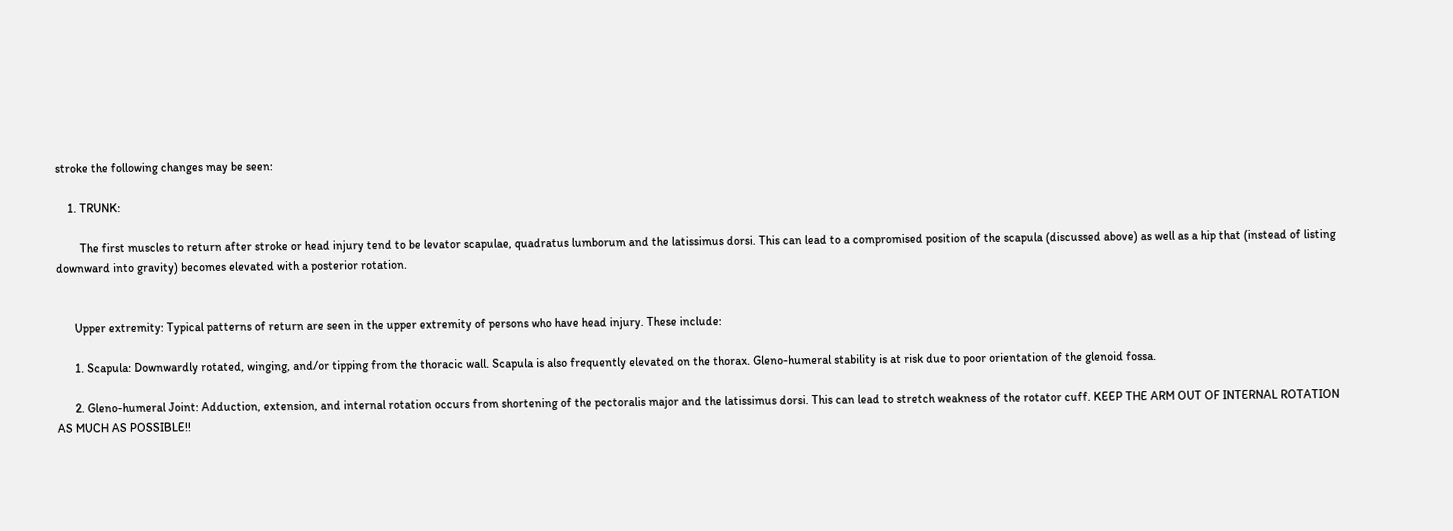stroke the following changes may be seen:

    1. TRUNK:

        The first muscles to return after stroke or head injury tend to be levator scapulae, quadratus lumborum and the latissimus dorsi. This can lead to a compromised position of the scapula (discussed above) as well as a hip that (instead of listing downward into gravity) becomes elevated with a posterior rotation.


      Upper extremity: Typical patterns of return are seen in the upper extremity of persons who have head injury. These include:

      1. Scapula: Downwardly rotated, winging, and/or tipping from the thoracic wall. Scapula is also frequently elevated on the thorax. Gleno-humeral stability is at risk due to poor orientation of the glenoid fossa.

      2. Gleno-humeral Joint: Adduction, extension, and internal rotation occurs from shortening of the pectoralis major and the latissimus dorsi. This can lead to stretch weakness of the rotator cuff. KEEP THE ARM OUT OF INTERNAL ROTATION AS MUCH AS POSSIBLE!!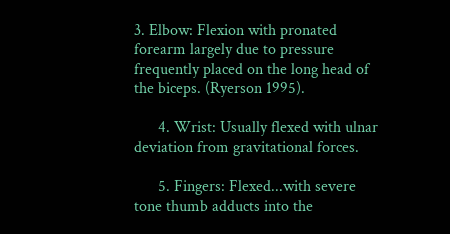3. Elbow: Flexion with pronated forearm largely due to pressure frequently placed on the long head of the biceps. (Ryerson 1995).

      4. Wrist: Usually flexed with ulnar deviation from gravitational forces.

      5. Fingers: Flexed...with severe tone thumb adducts into the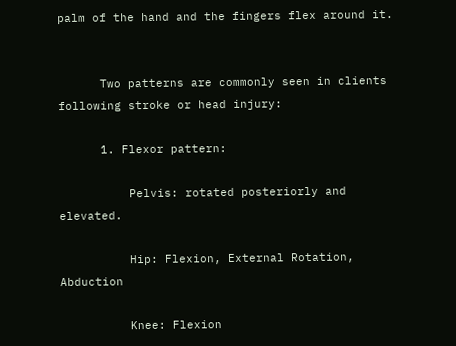palm of the hand and the fingers flex around it.


      Two patterns are commonly seen in clients following stroke or head injury:

      1. Flexor pattern:

          Pelvis: rotated posteriorly and elevated.

          Hip: Flexion, External Rotation, Abduction

          Knee: Flexion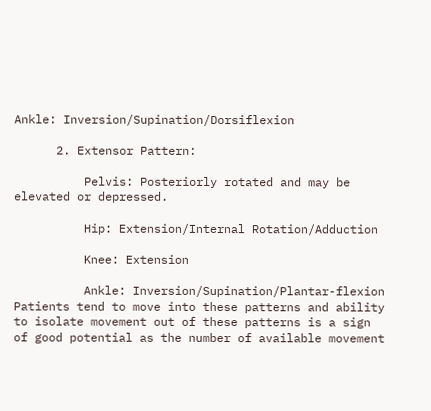Ankle: Inversion/Supination/Dorsiflexion

      2. Extensor Pattern:

          Pelvis: Posteriorly rotated and may be elevated or depressed.

          Hip: Extension/Internal Rotation/Adduction

          Knee: Extension

          Ankle: Inversion/Supination/Plantar-flexion
Patients tend to move into these patterns and ability to isolate movement out of these patterns is a sign of good potential as the number of available movement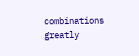combinations greatly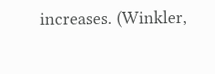increases. (Winkler,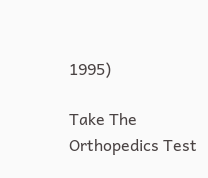1995)

Take The Orthopedics Test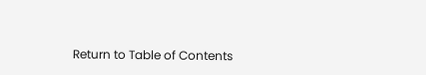Return to Table of Contents